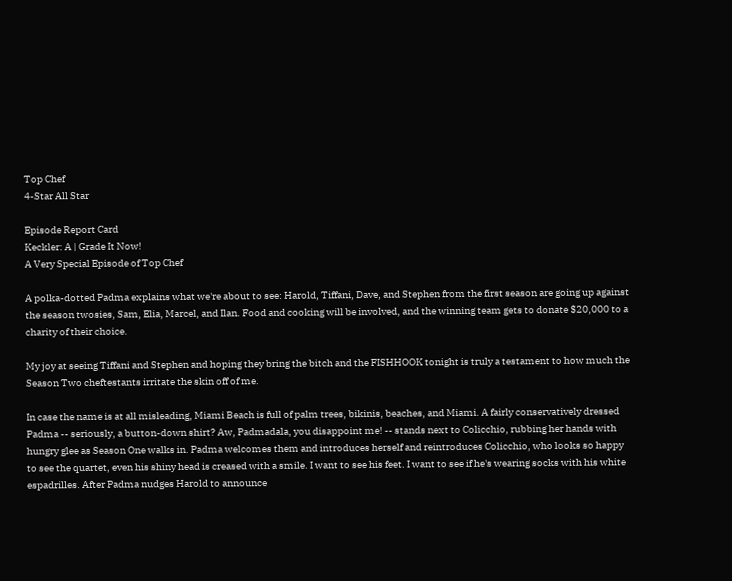Top Chef
4-Star All Star

Episode Report Card
Keckler: A | Grade It Now!
A Very Special Episode of Top Chef

A polka-dotted Padma explains what we're about to see: Harold, Tiffani, Dave, and Stephen from the first season are going up against the season twosies, Sam, Elia, Marcel, and Ilan. Food and cooking will be involved, and the winning team gets to donate $20,000 to a charity of their choice.

My joy at seeing Tiffani and Stephen and hoping they bring the bitch and the FISHHOOK tonight is truly a testament to how much the Season Two cheftestants irritate the skin off of me.

In case the name is at all misleading, Miami Beach is full of palm trees, bikinis, beaches, and Miami. A fairly conservatively dressed Padma -- seriously, a button-down shirt? Aw, Padmadala, you disappoint me! -- stands next to Colicchio, rubbing her hands with hungry glee as Season One walks in. Padma welcomes them and introduces herself and reintroduces Colicchio, who looks so happy to see the quartet, even his shiny head is creased with a smile. I want to see his feet. I want to see if he's wearing socks with his white espadrilles. After Padma nudges Harold to announce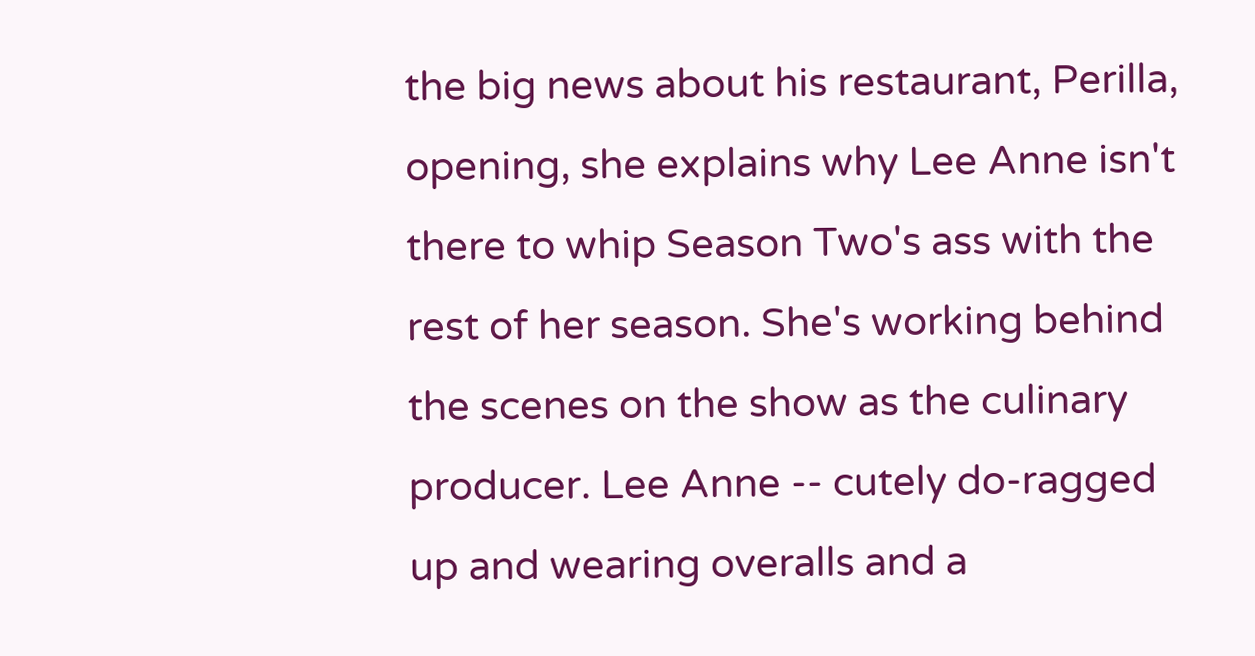the big news about his restaurant, Perilla, opening, she explains why Lee Anne isn't there to whip Season Two's ass with the rest of her season. She's working behind the scenes on the show as the culinary producer. Lee Anne -- cutely do-ragged up and wearing overalls and a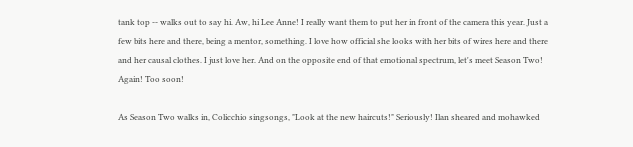tank top -- walks out to say hi. Aw, hi Lee Anne! I really want them to put her in front of the camera this year. Just a few bits here and there, being a mentor, something. I love how official she looks with her bits of wires here and there and her causal clothes. I just love her. And on the opposite end of that emotional spectrum, let's meet Season Two! Again! Too soon!

As Season Two walks in, Colicchio singsongs, "Look at the new haircuts!" Seriously! Ilan sheared and mohawked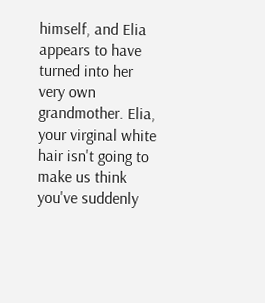himself, and Elia appears to have turned into her very own grandmother. Elia, your virginal white hair isn't going to make us think you've suddenly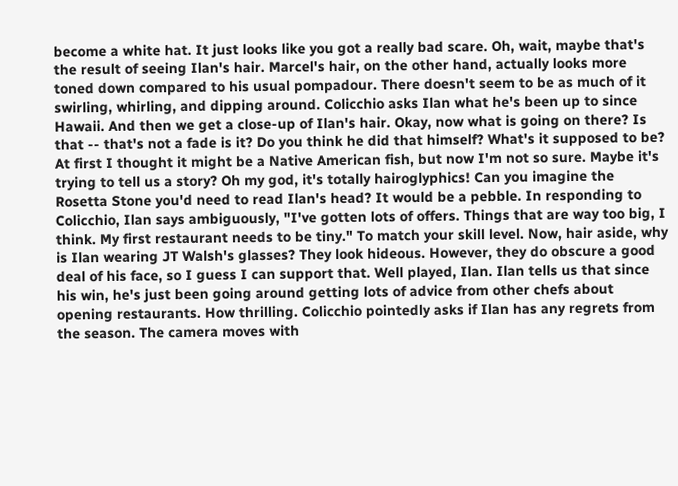become a white hat. It just looks like you got a really bad scare. Oh, wait, maybe that's the result of seeing Ilan's hair. Marcel's hair, on the other hand, actually looks more toned down compared to his usual pompadour. There doesn't seem to be as much of it swirling, whirling, and dipping around. Colicchio asks Ilan what he's been up to since Hawaii. And then we get a close-up of Ilan's hair. Okay, now what is going on there? Is that -- that's not a fade is it? Do you think he did that himself? What's it supposed to be? At first I thought it might be a Native American fish, but now I'm not so sure. Maybe it's trying to tell us a story? Oh my god, it's totally hairoglyphics! Can you imagine the Rosetta Stone you'd need to read Ilan's head? It would be a pebble. In responding to Colicchio, Ilan says ambiguously, "I've gotten lots of offers. Things that are way too big, I think. My first restaurant needs to be tiny." To match your skill level. Now, hair aside, why is Ilan wearing JT Walsh's glasses? They look hideous. However, they do obscure a good deal of his face, so I guess I can support that. Well played, Ilan. Ilan tells us that since his win, he's just been going around getting lots of advice from other chefs about opening restaurants. How thrilling. Colicchio pointedly asks if Ilan has any regrets from the season. The camera moves with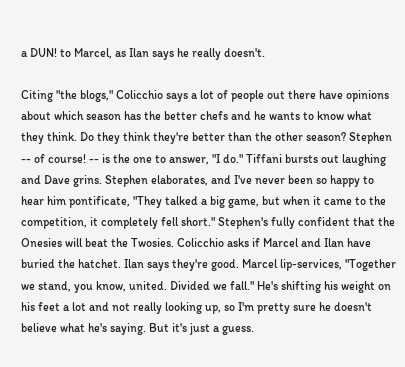a DUN! to Marcel, as Ilan says he really doesn't.

Citing "the blogs," Colicchio says a lot of people out there have opinions about which season has the better chefs and he wants to know what they think. Do they think they're better than the other season? Stephen -- of course! -- is the one to answer, "I do." Tiffani bursts out laughing and Dave grins. Stephen elaborates, and I've never been so happy to hear him pontificate, "They talked a big game, but when it came to the competition, it completely fell short." Stephen's fully confident that the Onesies will beat the Twosies. Colicchio asks if Marcel and Ilan have buried the hatchet. Ilan says they're good. Marcel lip-services, "Together we stand, you know, united. Divided we fall." He's shifting his weight on his feet a lot and not really looking up, so I'm pretty sure he doesn't believe what he's saying. But it's just a guess.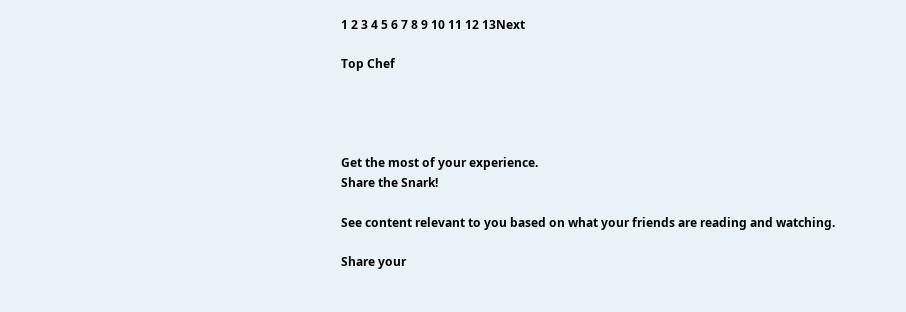1 2 3 4 5 6 7 8 9 10 11 12 13Next

Top Chef




Get the most of your experience.
Share the Snark!

See content relevant to you based on what your friends are reading and watching.

Share your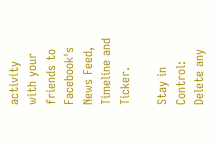activity with your friends to Facebook's News Feed, Timeline and Ticker.

Stay in Control: Delete any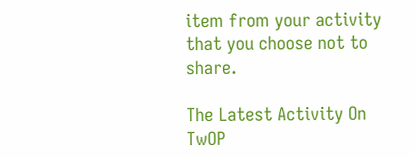item from your activity that you choose not to share.

The Latest Activity On TwOP